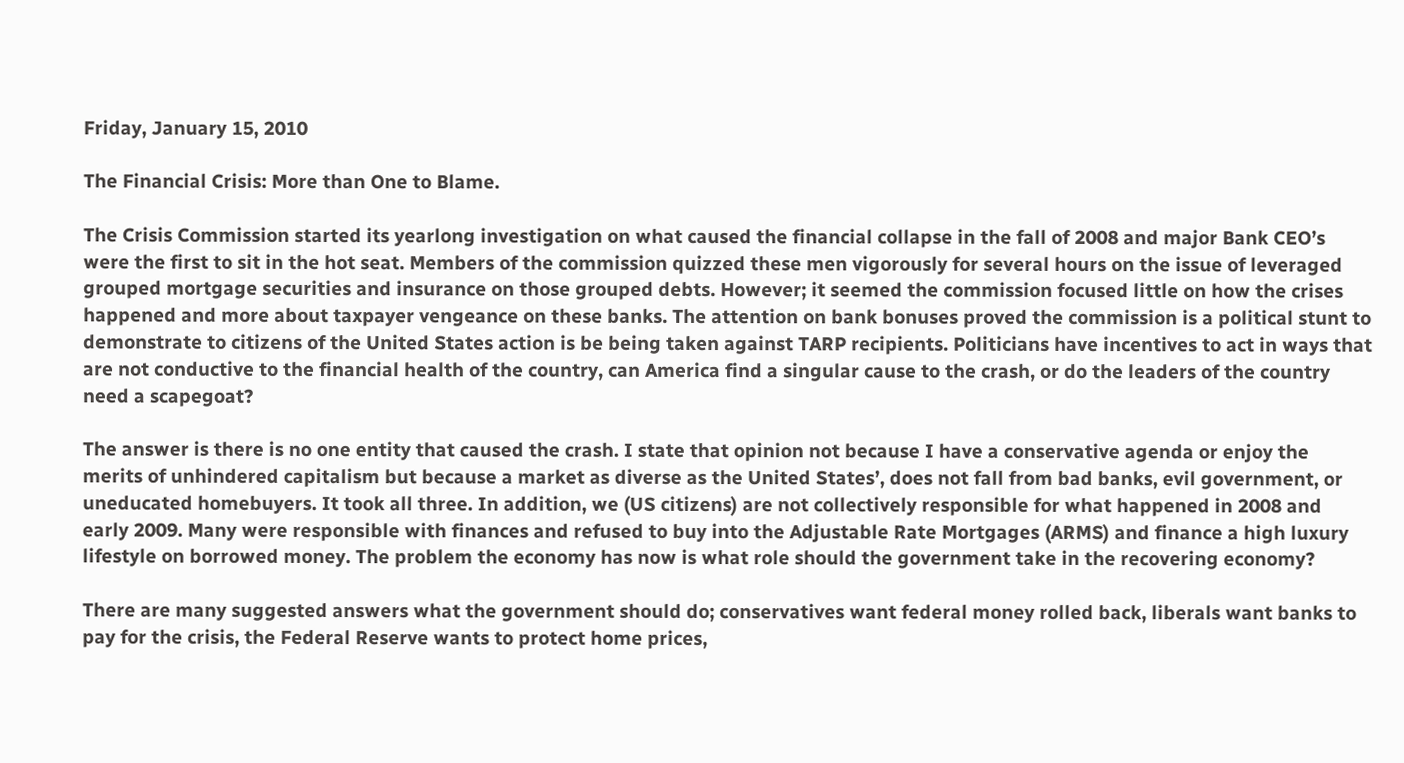Friday, January 15, 2010

The Financial Crisis: More than One to Blame.

The Crisis Commission started its yearlong investigation on what caused the financial collapse in the fall of 2008 and major Bank CEO’s were the first to sit in the hot seat. Members of the commission quizzed these men vigorously for several hours on the issue of leveraged grouped mortgage securities and insurance on those grouped debts. However; it seemed the commission focused little on how the crises happened and more about taxpayer vengeance on these banks. The attention on bank bonuses proved the commission is a political stunt to demonstrate to citizens of the United States action is be being taken against TARP recipients. Politicians have incentives to act in ways that are not conductive to the financial health of the country, can America find a singular cause to the crash, or do the leaders of the country need a scapegoat?

The answer is there is no one entity that caused the crash. I state that opinion not because I have a conservative agenda or enjoy the merits of unhindered capitalism but because a market as diverse as the United States’, does not fall from bad banks, evil government, or uneducated homebuyers. It took all three. In addition, we (US citizens) are not collectively responsible for what happened in 2008 and early 2009. Many were responsible with finances and refused to buy into the Adjustable Rate Mortgages (ARMS) and finance a high luxury lifestyle on borrowed money. The problem the economy has now is what role should the government take in the recovering economy?

There are many suggested answers what the government should do; conservatives want federal money rolled back, liberals want banks to pay for the crisis, the Federal Reserve wants to protect home prices,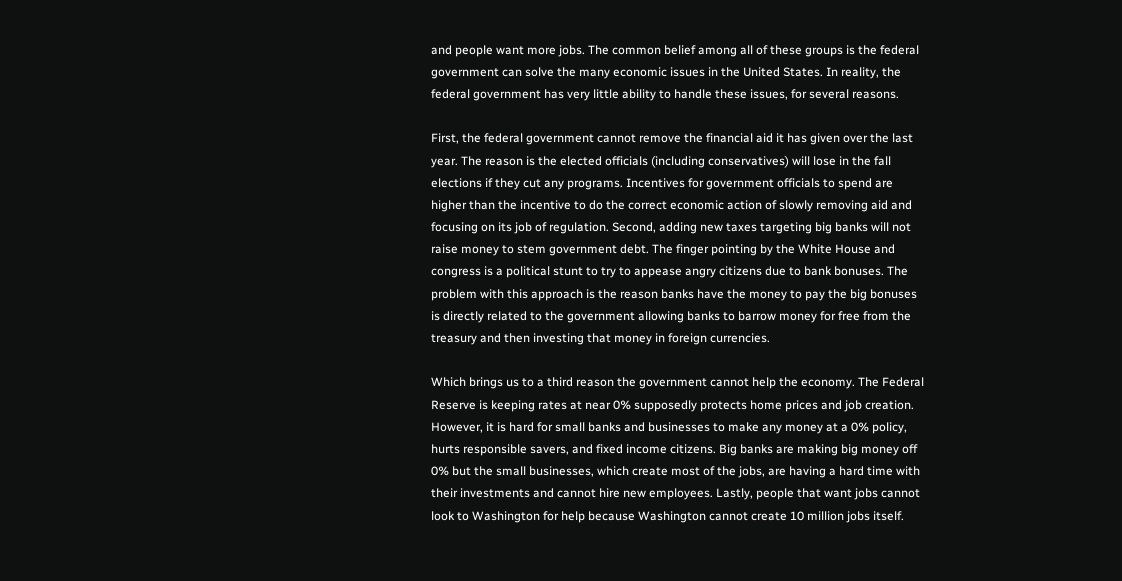and people want more jobs. The common belief among all of these groups is the federal government can solve the many economic issues in the United States. In reality, the federal government has very little ability to handle these issues, for several reasons.

First, the federal government cannot remove the financial aid it has given over the last year. The reason is the elected officials (including conservatives) will lose in the fall elections if they cut any programs. Incentives for government officials to spend are higher than the incentive to do the correct economic action of slowly removing aid and focusing on its job of regulation. Second, adding new taxes targeting big banks will not raise money to stem government debt. The finger pointing by the White House and congress is a political stunt to try to appease angry citizens due to bank bonuses. The problem with this approach is the reason banks have the money to pay the big bonuses is directly related to the government allowing banks to barrow money for free from the treasury and then investing that money in foreign currencies.

Which brings us to a third reason the government cannot help the economy. The Federal Reserve is keeping rates at near 0% supposedly protects home prices and job creation. However, it is hard for small banks and businesses to make any money at a 0% policy, hurts responsible savers, and fixed income citizens. Big banks are making big money off 0% but the small businesses, which create most of the jobs, are having a hard time with their investments and cannot hire new employees. Lastly, people that want jobs cannot look to Washington for help because Washington cannot create 10 million jobs itself.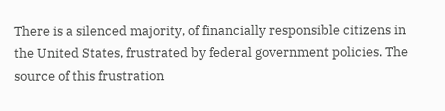There is a silenced majority, of financially responsible citizens in the United States, frustrated by federal government policies. The source of this frustration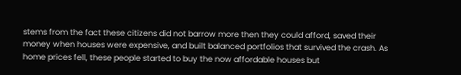stems from the fact these citizens did not barrow more then they could afford, saved their money when houses were expensive, and built balanced portfolios that survived the crash. As home prices fell, these people started to buy the now affordable houses but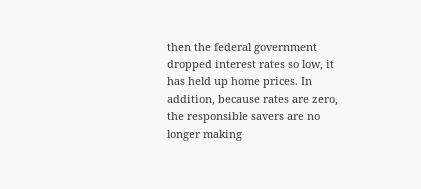then the federal government dropped interest rates so low, it has held up home prices. In addition, because rates are zero, the responsible savers are no longer making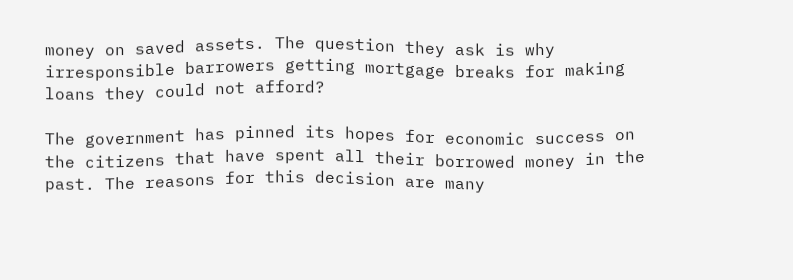money on saved assets. The question they ask is why irresponsible barrowers getting mortgage breaks for making loans they could not afford?

The government has pinned its hopes for economic success on the citizens that have spent all their borrowed money in the past. The reasons for this decision are many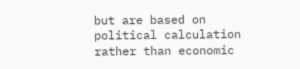but are based on political calculation rather than economic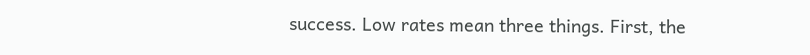success. Low rates mean three things. First, the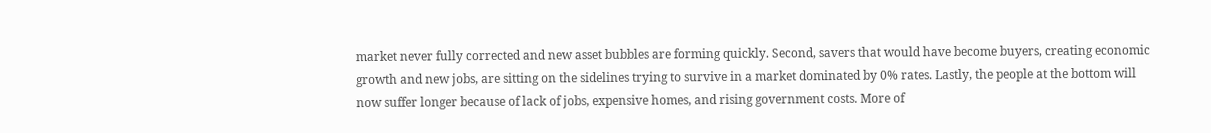market never fully corrected and new asset bubbles are forming quickly. Second, savers that would have become buyers, creating economic growth and new jobs, are sitting on the sidelines trying to survive in a market dominated by 0% rates. Lastly, the people at the bottom will now suffer longer because of lack of jobs, expensive homes, and rising government costs. More of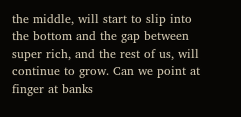the middle, will start to slip into the bottom and the gap between super rich, and the rest of us, will continue to grow. Can we point at finger at banks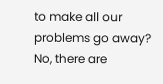to make all our problems go away? No, there are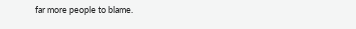far more people to blame.